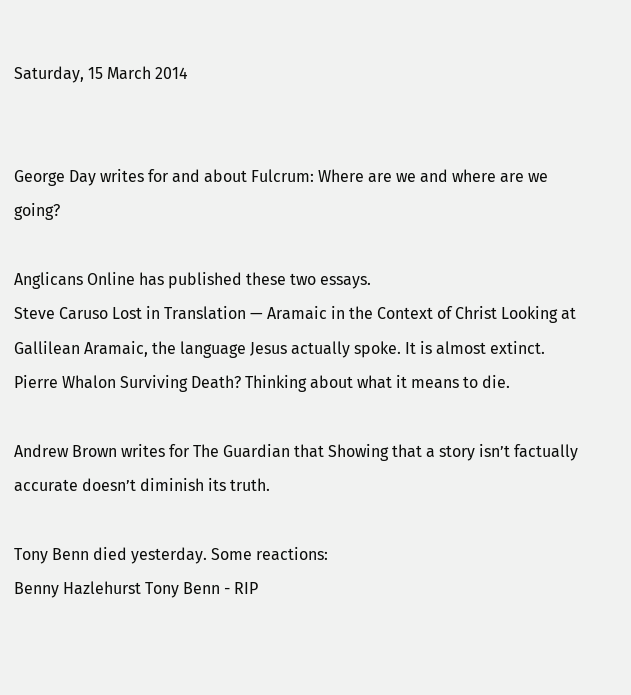Saturday, 15 March 2014


George Day writes for and about Fulcrum: Where are we and where are we going?

Anglicans Online has published these two essays.
Steve Caruso Lost in Translation — Aramaic in the Context of Christ Looking at Gallilean Aramaic, the language Jesus actually spoke. It is almost extinct.
Pierre Whalon Surviving Death? Thinking about what it means to die.

Andrew Brown writes for The Guardian that Showing that a story isn’t factually accurate doesn’t diminish its truth.

Tony Benn died yesterday. Some reactions:
Benny Hazlehurst Tony Benn - RIP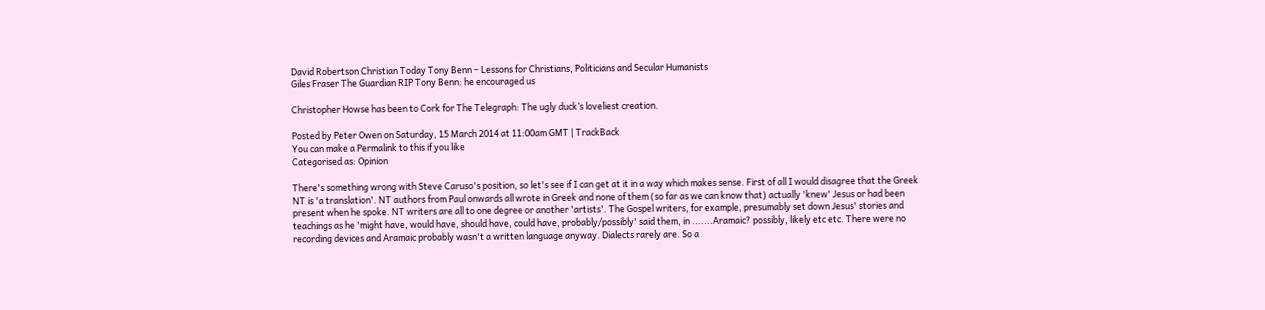David Robertson Christian Today Tony Benn – Lessons for Christians, Politicians and Secular Humanists
Giles Fraser The Guardian RIP Tony Benn: he encouraged us

Christopher Howse has been to Cork for The Telegraph: The ugly duck’s loveliest creation.

Posted by Peter Owen on Saturday, 15 March 2014 at 11:00am GMT | TrackBack
You can make a Permalink to this if you like
Categorised as: Opinion

There's something wrong with Steve Caruso's position, so let's see if I can get at it in a way which makes sense. First of all I would disagree that the Greek NT is 'a translation'. NT authors from Paul onwards all wrote in Greek and none of them (so far as we can know that) actually 'knew' Jesus or had been present when he spoke. NT writers are all to one degree or another 'artists'. The Gospel writers, for example, presumably set down Jesus' stories and teachings as he 'might have, would have, should have, could have, probably/possibly' said them, in .......Aramaic? possibly, likely etc etc. There were no recording devices and Aramaic probably wasn't a written language anyway. Dialects rarely are. So a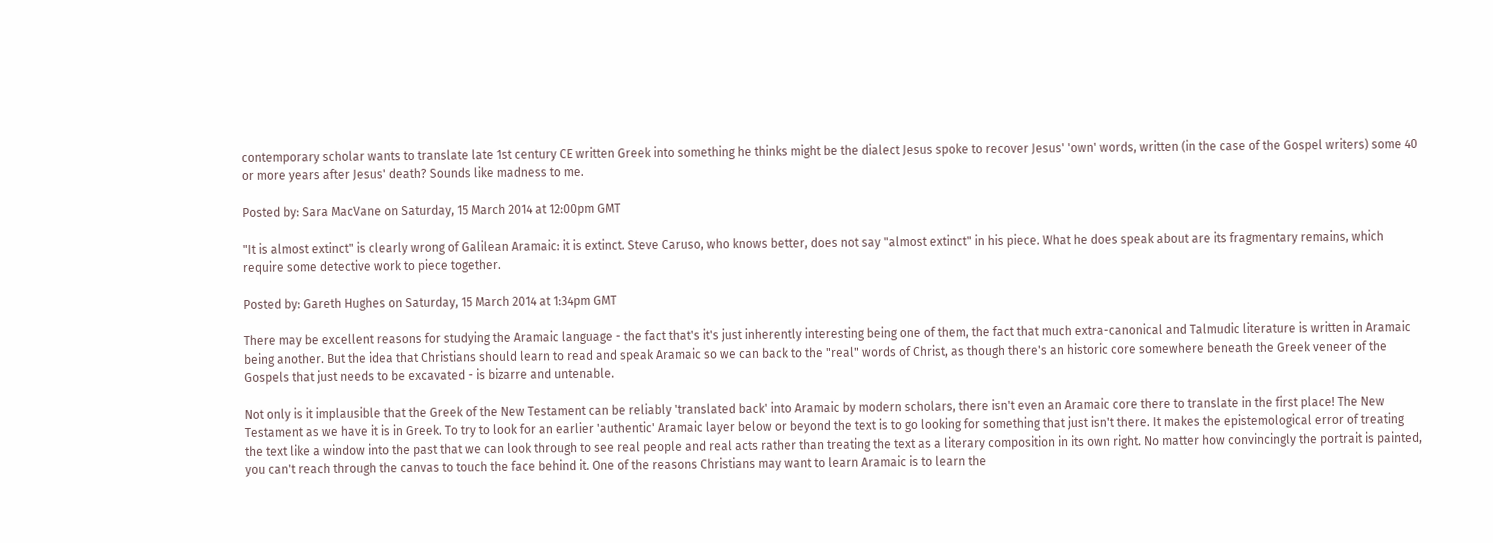contemporary scholar wants to translate late 1st century CE written Greek into something he thinks might be the dialect Jesus spoke to recover Jesus' 'own' words, written (in the case of the Gospel writers) some 40 or more years after Jesus' death? Sounds like madness to me.

Posted by: Sara MacVane on Saturday, 15 March 2014 at 12:00pm GMT

"It is almost extinct" is clearly wrong of Galilean Aramaic: it is extinct. Steve Caruso, who knows better, does not say "almost extinct" in his piece. What he does speak about are its fragmentary remains, which require some detective work to piece together.

Posted by: Gareth Hughes on Saturday, 15 March 2014 at 1:34pm GMT

There may be excellent reasons for studying the Aramaic language - the fact that's it's just inherently interesting being one of them, the fact that much extra-canonical and Talmudic literature is written in Aramaic being another. But the idea that Christians should learn to read and speak Aramaic so we can back to the "real" words of Christ, as though there's an historic core somewhere beneath the Greek veneer of the Gospels that just needs to be excavated - is bizarre and untenable.

Not only is it implausible that the Greek of the New Testament can be reliably 'translated back' into Aramaic by modern scholars, there isn't even an Aramaic core there to translate in the first place! The New Testament as we have it is in Greek. To try to look for an earlier 'authentic' Aramaic layer below or beyond the text is to go looking for something that just isn't there. It makes the epistemological error of treating the text like a window into the past that we can look through to see real people and real acts rather than treating the text as a literary composition in its own right. No matter how convincingly the portrait is painted, you can't reach through the canvas to touch the face behind it. One of the reasons Christians may want to learn Aramaic is to learn the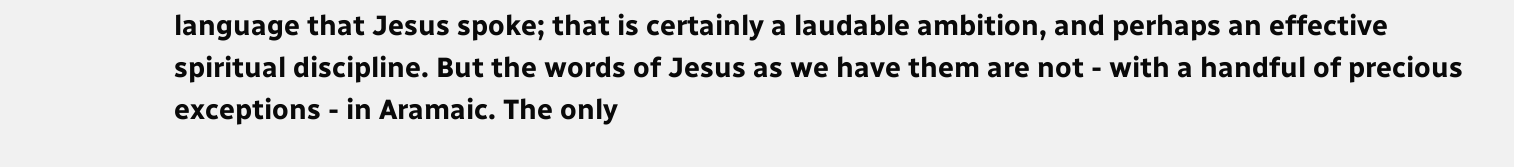language that Jesus spoke; that is certainly a laudable ambition, and perhaps an effective spiritual discipline. But the words of Jesus as we have them are not - with a handful of precious exceptions - in Aramaic. The only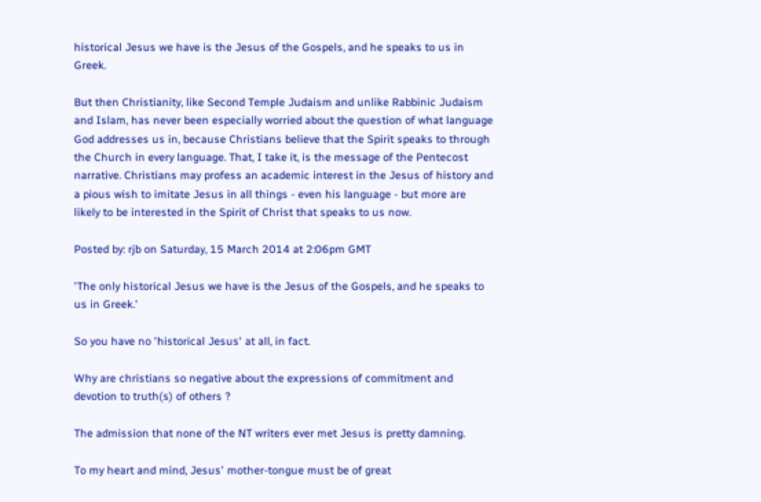historical Jesus we have is the Jesus of the Gospels, and he speaks to us in Greek.

But then Christianity, like Second Temple Judaism and unlike Rabbinic Judaism and Islam, has never been especially worried about the question of what language God addresses us in, because Christians believe that the Spirit speaks to through the Church in every language. That, I take it, is the message of the Pentecost narrative. Christians may profess an academic interest in the Jesus of history and a pious wish to imitate Jesus in all things - even his language - but more are likely to be interested in the Spirit of Christ that speaks to us now.

Posted by: rjb on Saturday, 15 March 2014 at 2:06pm GMT

'The only historical Jesus we have is the Jesus of the Gospels, and he speaks to us in Greek.'

So you have no 'historical Jesus' at all, in fact.

Why are christians so negative about the expressions of commitment and devotion to truth(s) of others ?

The admission that none of the NT writers ever met Jesus is pretty damning.

To my heart and mind, Jesus' mother-tongue must be of great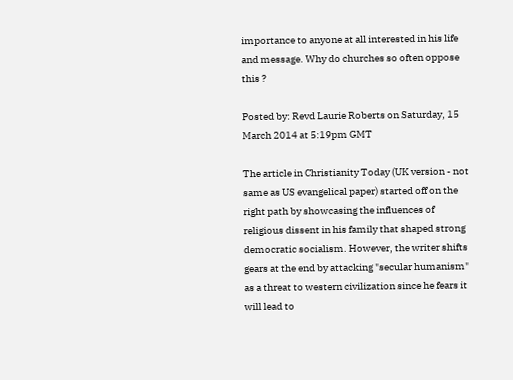importance to anyone at all interested in his life and message. Why do churches so often oppose this ?

Posted by: Revd Laurie Roberts on Saturday, 15 March 2014 at 5:19pm GMT

The article in Christianity Today (UK version - not same as US evangelical paper) started off on the right path by showcasing the influences of religious dissent in his family that shaped strong democratic socialism. However, the writer shifts gears at the end by attacking "secular humanism" as a threat to western civilization since he fears it will lead to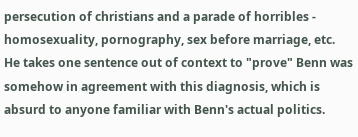persecution of christians and a parade of horribles - homosexuality, pornography, sex before marriage, etc. He takes one sentence out of context to "prove" Benn was somehow in agreement with this diagnosis, which is absurd to anyone familiar with Benn's actual politics.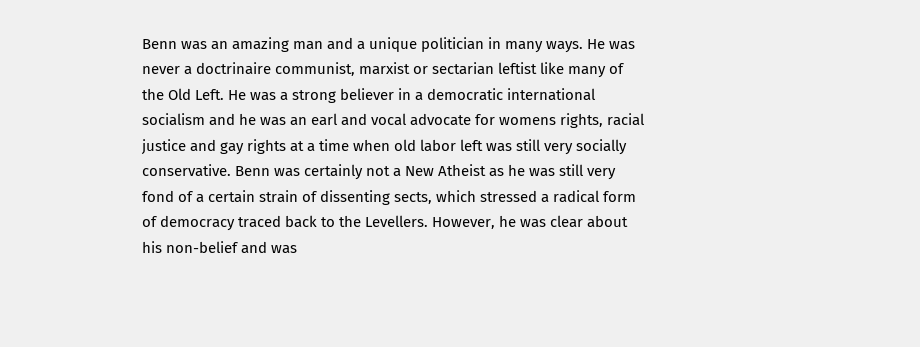Benn was an amazing man and a unique politician in many ways. He was never a doctrinaire communist, marxist or sectarian leftist like many of the Old Left. He was a strong believer in a democratic international socialism and he was an earl and vocal advocate for womens rights, racial justice and gay rights at a time when old labor left was still very socially conservative. Benn was certainly not a New Atheist as he was still very fond of a certain strain of dissenting sects, which stressed a radical form of democracy traced back to the Levellers. However, he was clear about his non-belief and was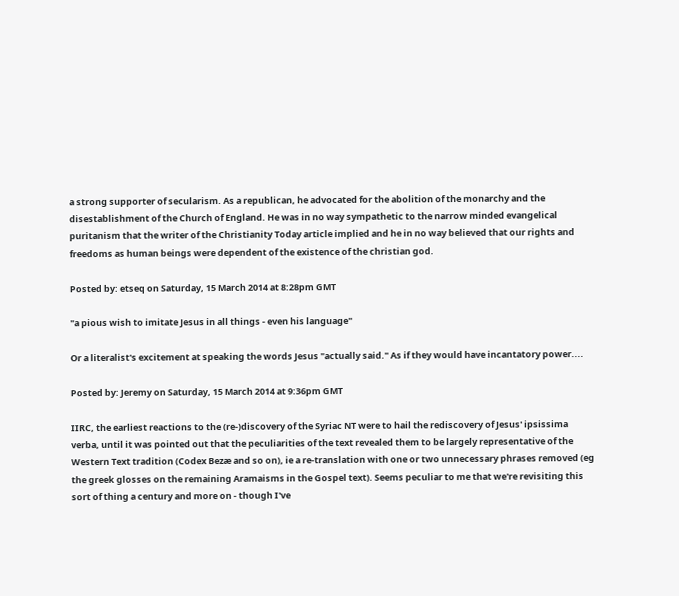a strong supporter of secularism. As a republican, he advocated for the abolition of the monarchy and the disestablishment of the Church of England. He was in no way sympathetic to the narrow minded evangelical puritanism that the writer of the Christianity Today article implied and he in no way believed that our rights and freedoms as human beings were dependent of the existence of the christian god.

Posted by: etseq on Saturday, 15 March 2014 at 8:28pm GMT

"a pious wish to imitate Jesus in all things - even his language"

Or a literalist's excitement at speaking the words Jesus "actually said." As if they would have incantatory power....

Posted by: Jeremy on Saturday, 15 March 2014 at 9:36pm GMT

IIRC, the earliest reactions to the (re-)discovery of the Syriac NT were to hail the rediscovery of Jesus' ipsissima verba, until it was pointed out that the peculiarities of the text revealed them to be largely representative of the Western Text tradition (Codex Bezæ and so on), ie a re-translation with one or two unnecessary phrases removed (eg the greek glosses on the remaining Aramaisms in the Gospel text). Seems peculiar to me that we're revisiting this sort of thing a century and more on - though I've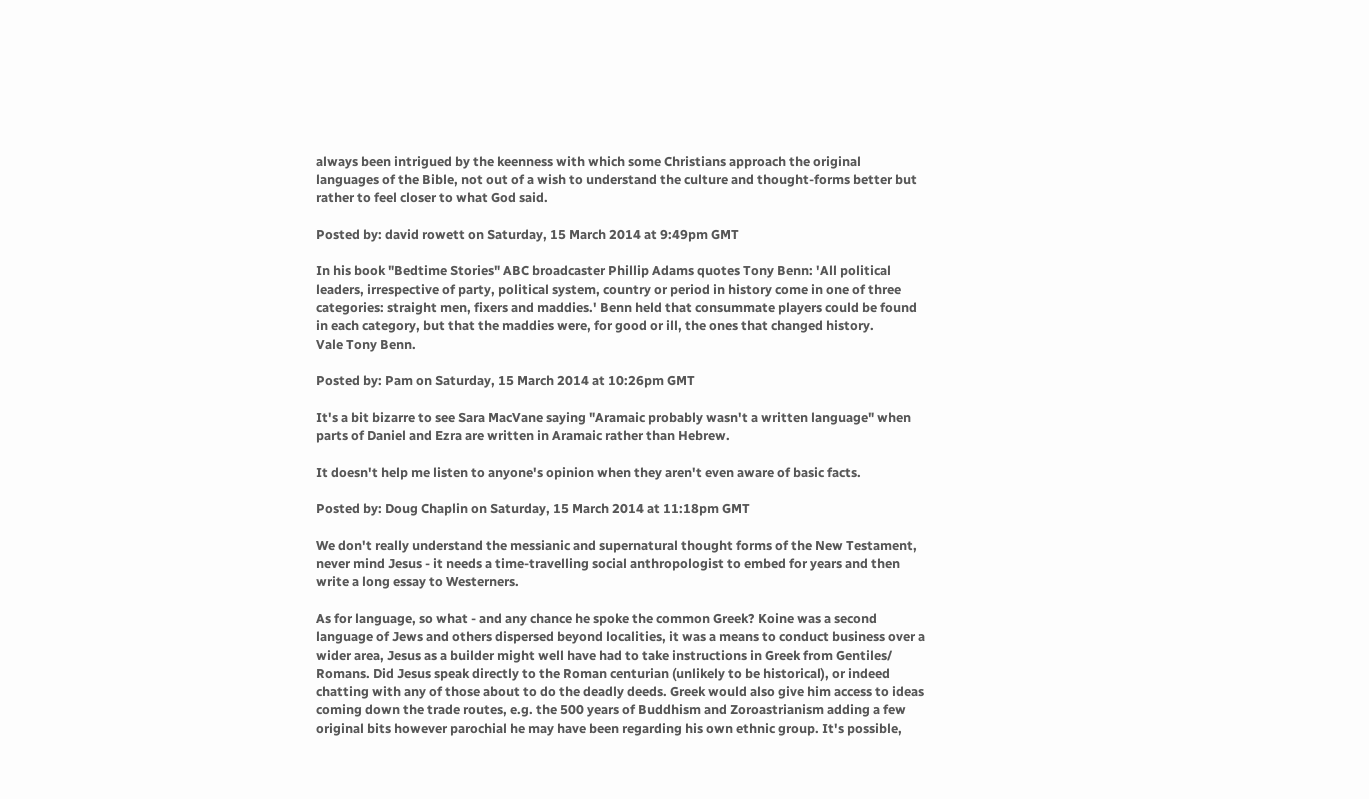always been intrigued by the keenness with which some Christians approach the original languages of the Bible, not out of a wish to understand the culture and thought-forms better but rather to feel closer to what God said.

Posted by: david rowett on Saturday, 15 March 2014 at 9:49pm GMT

In his book "Bedtime Stories" ABC broadcaster Phillip Adams quotes Tony Benn: 'All political leaders, irrespective of party, political system, country or period in history come in one of three categories: straight men, fixers and maddies.' Benn held that consummate players could be found in each category, but that the maddies were, for good or ill, the ones that changed history.
Vale Tony Benn.

Posted by: Pam on Saturday, 15 March 2014 at 10:26pm GMT

It's a bit bizarre to see Sara MacVane saying "Aramaic probably wasn't a written language" when parts of Daniel and Ezra are written in Aramaic rather than Hebrew.

It doesn't help me listen to anyone's opinion when they aren't even aware of basic facts.

Posted by: Doug Chaplin on Saturday, 15 March 2014 at 11:18pm GMT

We don't really understand the messianic and supernatural thought forms of the New Testament, never mind Jesus - it needs a time-travelling social anthropologist to embed for years and then write a long essay to Westerners.

As for language, so what - and any chance he spoke the common Greek? Koine was a second language of Jews and others dispersed beyond localities, it was a means to conduct business over a wider area, Jesus as a builder might well have had to take instructions in Greek from Gentiles/ Romans. Did Jesus speak directly to the Roman centurian (unlikely to be historical), or indeed chatting with any of those about to do the deadly deeds. Greek would also give him access to ideas coming down the trade routes, e.g. the 500 years of Buddhism and Zoroastrianism adding a few original bits however parochial he may have been regarding his own ethnic group. It's possible,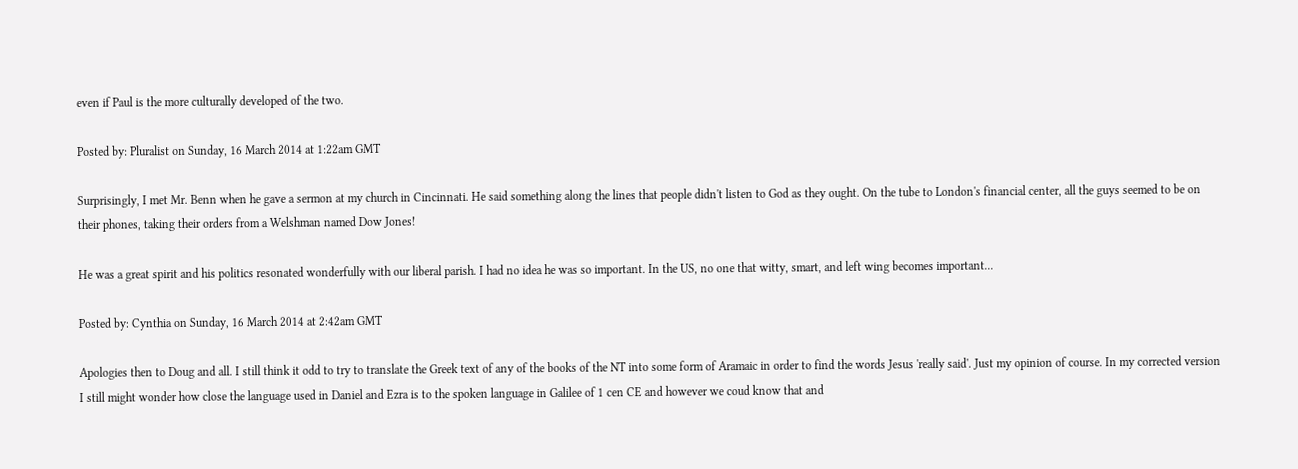even if Paul is the more culturally developed of the two.

Posted by: Pluralist on Sunday, 16 March 2014 at 1:22am GMT

Surprisingly, I met Mr. Benn when he gave a sermon at my church in Cincinnati. He said something along the lines that people didn't listen to God as they ought. On the tube to London's financial center, all the guys seemed to be on their phones, taking their orders from a Welshman named Dow Jones!

He was a great spirit and his politics resonated wonderfully with our liberal parish. I had no idea he was so important. In the US, no one that witty, smart, and left wing becomes important...

Posted by: Cynthia on Sunday, 16 March 2014 at 2:42am GMT

Apologies then to Doug and all. I still think it odd to try to translate the Greek text of any of the books of the NT into some form of Aramaic in order to find the words Jesus 'really said'. Just my opinion of course. In my corrected version I still might wonder how close the language used in Daniel and Ezra is to the spoken language in Galilee of 1 cen CE and however we coud know that and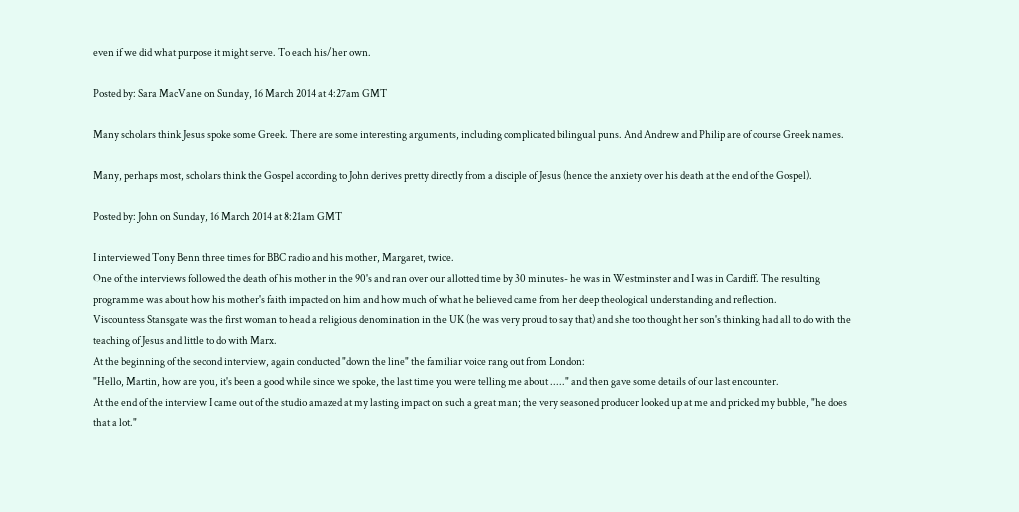even if we did what purpose it might serve. To each his/her own.

Posted by: Sara MacVane on Sunday, 16 March 2014 at 4:27am GMT

Many scholars think Jesus spoke some Greek. There are some interesting arguments, including complicated bilingual puns. And Andrew and Philip are of course Greek names.

Many, perhaps most, scholars think the Gospel according to John derives pretty directly from a disciple of Jesus (hence the anxiety over his death at the end of the Gospel).

Posted by: John on Sunday, 16 March 2014 at 8:21am GMT

I interviewed Tony Benn three times for BBC radio and his mother, Margaret, twice.
One of the interviews followed the death of his mother in the 90's and ran over our allotted time by 30 minutes- he was in Westminster and I was in Cardiff. The resulting programme was about how his mother's faith impacted on him and how much of what he believed came from her deep theological understanding and reflection.
Viscountess Stansgate was the first woman to head a religious denomination in the UK (he was very proud to say that) and she too thought her son's thinking had all to do with the teaching of Jesus and little to do with Marx.
At the beginning of the second interview, again conducted "down the line" the familiar voice rang out from London:
"Hello, Martin, how are you, it's been a good while since we spoke, the last time you were telling me about ....." and then gave some details of our last encounter.
At the end of the interview I came out of the studio amazed at my lasting impact on such a great man; the very seasoned producer looked up at me and pricked my bubble, "he does that a lot."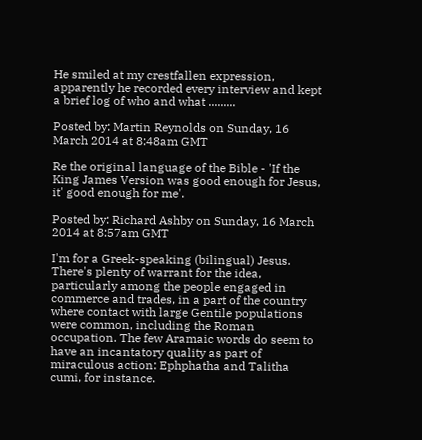He smiled at my crestfallen expression, apparently he recorded every interview and kept a brief log of who and what .........

Posted by: Martin Reynolds on Sunday, 16 March 2014 at 8:48am GMT

Re the original language of the Bible - 'If the King James Version was good enough for Jesus, it' good enough for me'.

Posted by: Richard Ashby on Sunday, 16 March 2014 at 8:57am GMT

I'm for a Greek-speaking (bilingual) Jesus. There's plenty of warrant for the idea, particularly among the people engaged in commerce and trades, in a part of the country where contact with large Gentile populations were common, including the Roman occupation. The few Aramaic words do seem to have an incantatory quality as part of miraculous action: Ephphatha and Talitha cumi, for instance.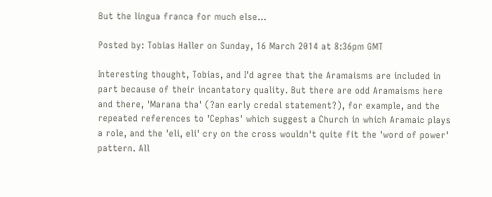But the lingua franca for much else...

Posted by: Tobias Haller on Sunday, 16 March 2014 at 8:36pm GMT

Interesting thought, Tobias, and I'd agree that the Aramaisms are included in part because of their incantatory quality. But there are odd Aramaisms here and there, 'Marana tha' (?an early credal statement?), for example, and the repeated references to 'Cephas' which suggest a Church in which Aramaic plays a role, and the 'eli, eli' cry on the cross wouldn't quite fit the 'word of power' pattern. All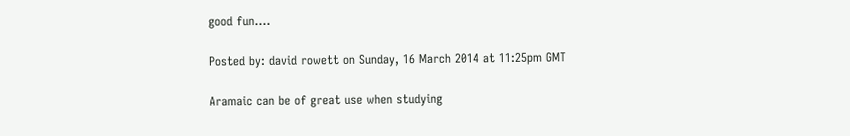good fun....

Posted by: david rowett on Sunday, 16 March 2014 at 11:25pm GMT

Aramaic can be of great use when studying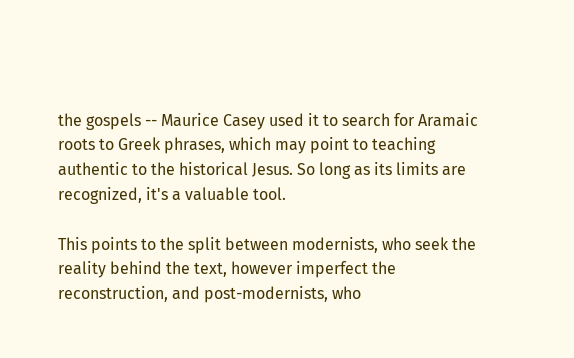the gospels -- Maurice Casey used it to search for Aramaic roots to Greek phrases, which may point to teaching authentic to the historical Jesus. So long as its limits are recognized, it's a valuable tool.

This points to the split between modernists, who seek the reality behind the text, however imperfect the reconstruction, and post-modernists, who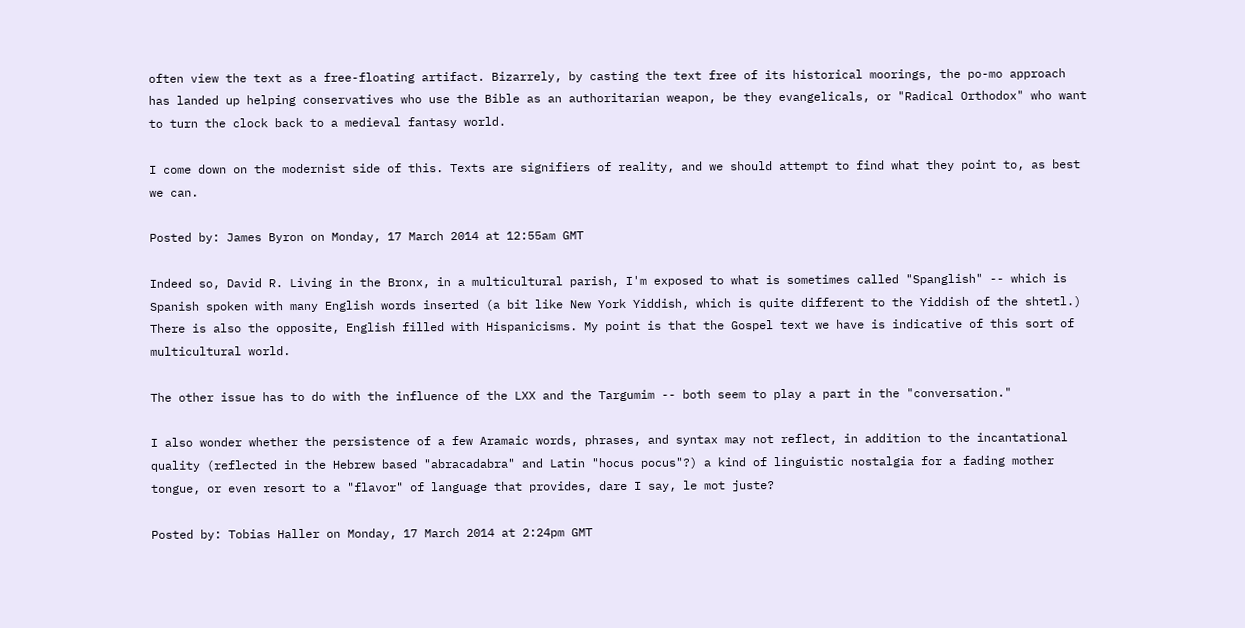often view the text as a free-floating artifact. Bizarrely, by casting the text free of its historical moorings, the po-mo approach has landed up helping conservatives who use the Bible as an authoritarian weapon, be they evangelicals, or "Radical Orthodox" who want to turn the clock back to a medieval fantasy world.

I come down on the modernist side of this. Texts are signifiers of reality, and we should attempt to find what they point to, as best we can.

Posted by: James Byron on Monday, 17 March 2014 at 12:55am GMT

Indeed so, David R. Living in the Bronx, in a multicultural parish, I'm exposed to what is sometimes called "Spanglish" -- which is Spanish spoken with many English words inserted (a bit like New York Yiddish, which is quite different to the Yiddish of the shtetl.) There is also the opposite, English filled with Hispanicisms. My point is that the Gospel text we have is indicative of this sort of multicultural world.

The other issue has to do with the influence of the LXX and the Targumim -- both seem to play a part in the "conversation."

I also wonder whether the persistence of a few Aramaic words, phrases, and syntax may not reflect, in addition to the incantational quality (reflected in the Hebrew based "abracadabra" and Latin "hocus pocus"?) a kind of linguistic nostalgia for a fading mother tongue, or even resort to a "flavor" of language that provides, dare I say, le mot juste?

Posted by: Tobias Haller on Monday, 17 March 2014 at 2:24pm GMT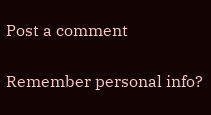Post a comment

Remember personal info?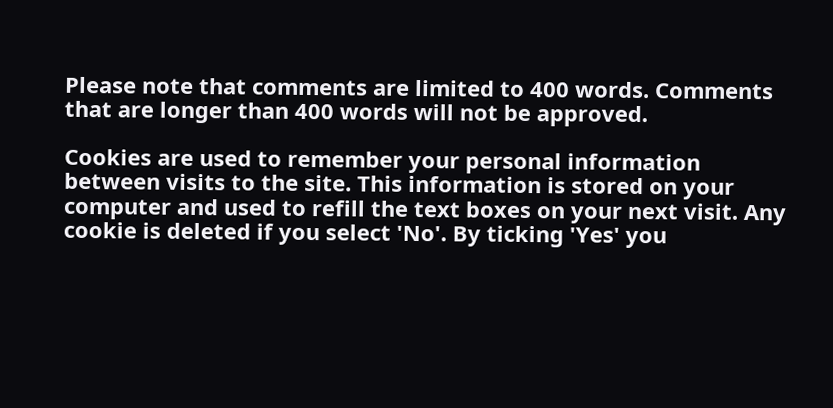Please note that comments are limited to 400 words. Comments that are longer than 400 words will not be approved.

Cookies are used to remember your personal information between visits to the site. This information is stored on your computer and used to refill the text boxes on your next visit. Any cookie is deleted if you select 'No'. By ticking 'Yes' you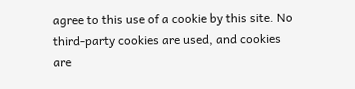agree to this use of a cookie by this site. No third-party cookies are used, and cookies are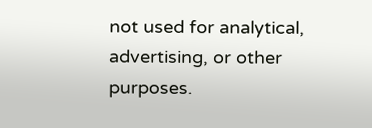not used for analytical, advertising, or other purposes.